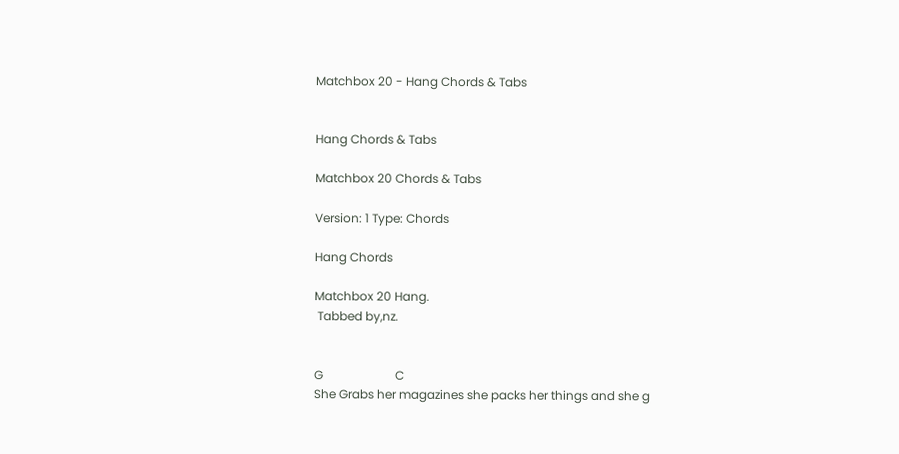Matchbox 20 - Hang Chords & Tabs


Hang Chords & Tabs

Matchbox 20 Chords & Tabs

Version: 1 Type: Chords

Hang Chords

Matchbox 20 Hang.
 Tabbed by,nz.


G                        C
She Grabs her magazines she packs her things and she g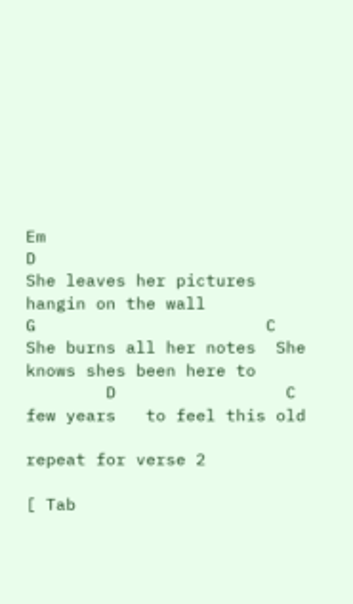Em                                  D
She leaves her pictures hangin on the wall
G                       C
She burns all her notes  She knows shes been here to
        D                 C
few years   to feel this old

repeat for verse 2

[ Tab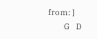from: ]
        G   D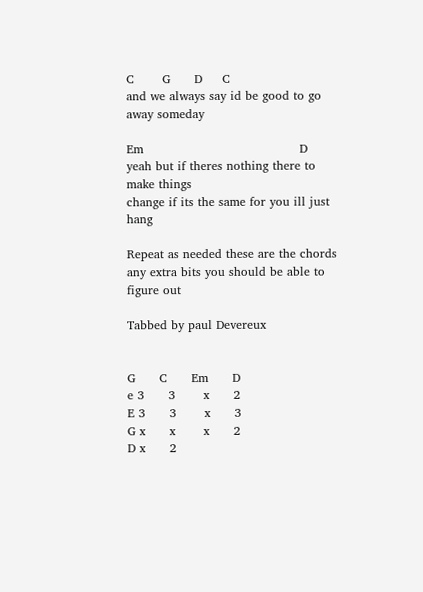C       G      D     C
and we always say id be good to go away someday

Em                                       D
yeah but if theres nothing there to make things
change if its the same for you ill just hang

Repeat as needed these are the chords any extra bits you should be able to figure out

Tabbed by paul Devereux


G      C      Em      D
e 3      3       x      2
E 3      3       x      3
G x      x       x      2
D x      2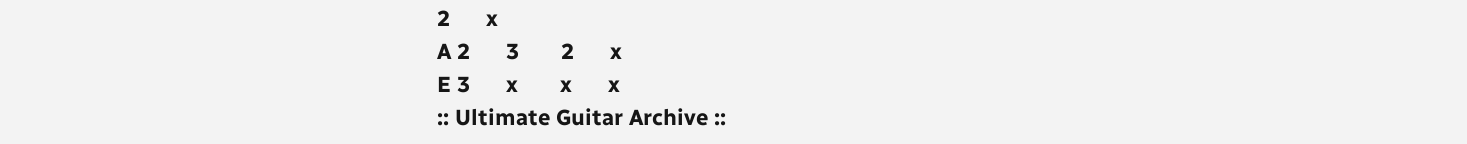2      x
A 2      3       2      x
E 3      x       x      x
:: Ultimate Guitar Archive ::